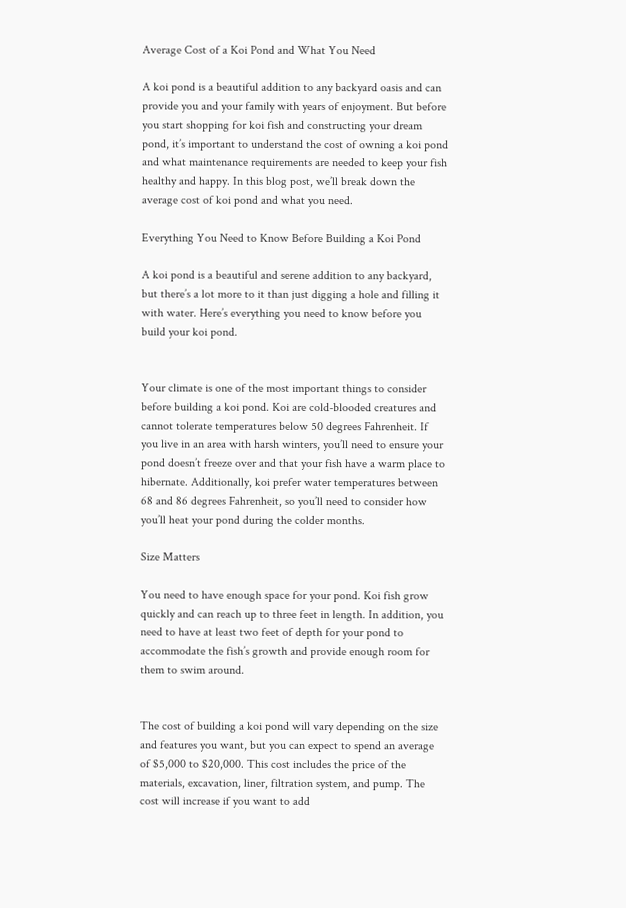Average Cost of a Koi Pond and What You Need

A koi pond is a beautiful addition to any backyard oasis and can provide you and your family with years of enjoyment. But before you start shopping for koi fish and constructing your dream pond, it’s important to understand the cost of owning a koi pond and what maintenance requirements are needed to keep your fish healthy and happy. In this blog post, we’ll break down the average cost of koi pond and what you need.

Everything You Need to Know Before Building a Koi Pond

A koi pond is a beautiful and serene addition to any backyard, but there’s a lot more to it than just digging a hole and filling it with water. Here’s everything you need to know before you build your koi pond.


Your climate is one of the most important things to consider before building a koi pond. Koi are cold-blooded creatures and cannot tolerate temperatures below 50 degrees Fahrenheit. If you live in an area with harsh winters, you’ll need to ensure your pond doesn’t freeze over and that your fish have a warm place to hibernate. Additionally, koi prefer water temperatures between 68 and 86 degrees Fahrenheit, so you’ll need to consider how you’ll heat your pond during the colder months.

Size Matters

You need to have enough space for your pond. Koi fish grow quickly and can reach up to three feet in length. In addition, you need to have at least two feet of depth for your pond to accommodate the fish’s growth and provide enough room for them to swim around.


The cost of building a koi pond will vary depending on the size and features you want, but you can expect to spend an average of $5,000 to $20,000. This cost includes the price of the materials, excavation, liner, filtration system, and pump. The cost will increase if you want to add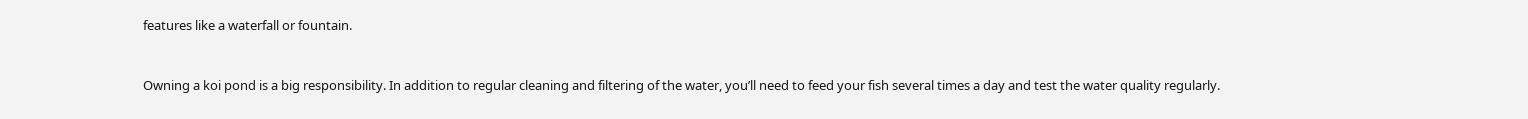features like a waterfall or fountain.


Owning a koi pond is a big responsibility. In addition to regular cleaning and filtering of the water, you’ll need to feed your fish several times a day and test the water quality regularly.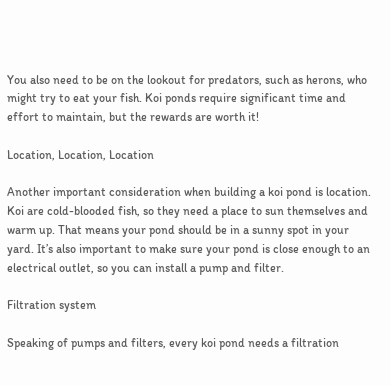You also need to be on the lookout for predators, such as herons, who might try to eat your fish. Koi ponds require significant time and effort to maintain, but the rewards are worth it!

Location, Location, Location

Another important consideration when building a koi pond is location. Koi are cold-blooded fish, so they need a place to sun themselves and warm up. That means your pond should be in a sunny spot in your yard. It’s also important to make sure your pond is close enough to an electrical outlet, so you can install a pump and filter.

Filtration system

Speaking of pumps and filters, every koi pond needs a filtration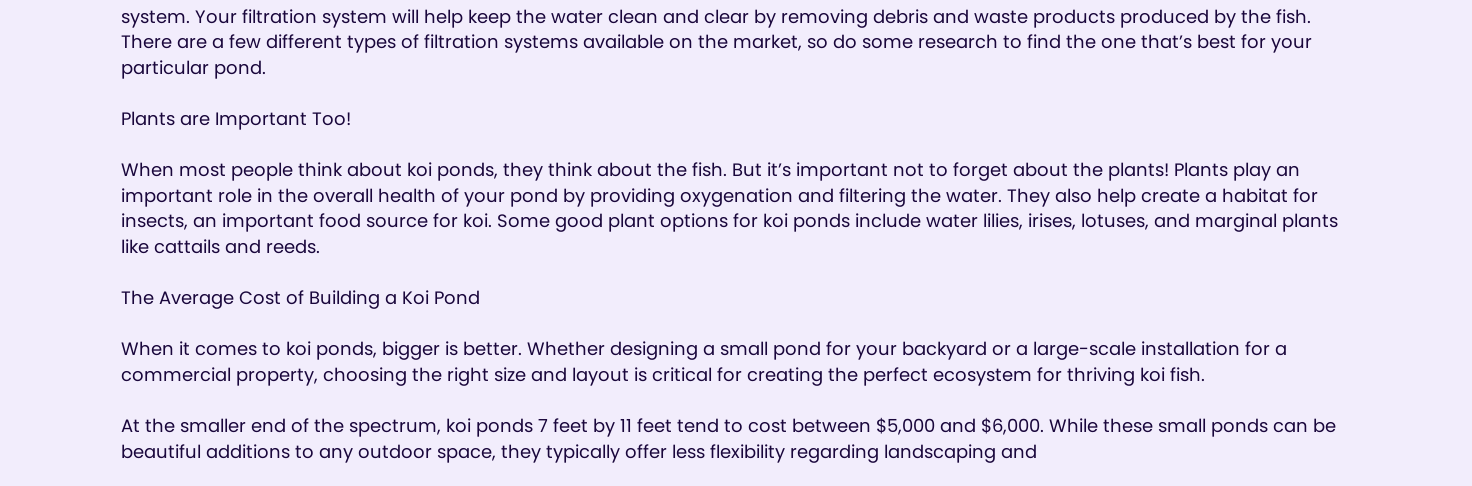system. Your filtration system will help keep the water clean and clear by removing debris and waste products produced by the fish. There are a few different types of filtration systems available on the market, so do some research to find the one that’s best for your particular pond.

Plants are Important Too!

When most people think about koi ponds, they think about the fish. But it’s important not to forget about the plants! Plants play an important role in the overall health of your pond by providing oxygenation and filtering the water. They also help create a habitat for insects, an important food source for koi. Some good plant options for koi ponds include water lilies, irises, lotuses, and marginal plants like cattails and reeds.

The Average Cost of Building a Koi Pond

When it comes to koi ponds, bigger is better. Whether designing a small pond for your backyard or a large-scale installation for a commercial property, choosing the right size and layout is critical for creating the perfect ecosystem for thriving koi fish.

At the smaller end of the spectrum, koi ponds 7 feet by 11 feet tend to cost between $5,000 and $6,000. While these small ponds can be beautiful additions to any outdoor space, they typically offer less flexibility regarding landscaping and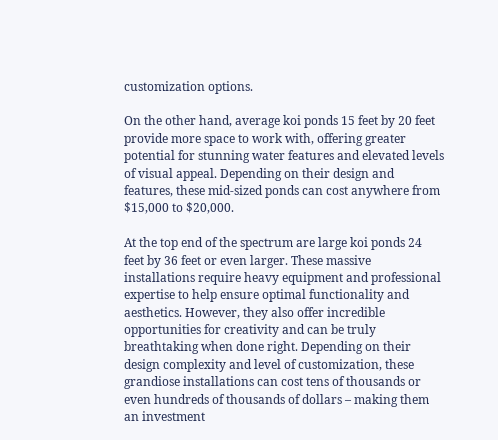customization options.

On the other hand, average koi ponds 15 feet by 20 feet provide more space to work with, offering greater potential for stunning water features and elevated levels of visual appeal. Depending on their design and features, these mid-sized ponds can cost anywhere from $15,000 to $20,000.

At the top end of the spectrum are large koi ponds 24 feet by 36 feet or even larger. These massive installations require heavy equipment and professional expertise to help ensure optimal functionality and aesthetics. However, they also offer incredible opportunities for creativity and can be truly breathtaking when done right. Depending on their design complexity and level of customization, these grandiose installations can cost tens of thousands or even hundreds of thousands of dollars – making them an investment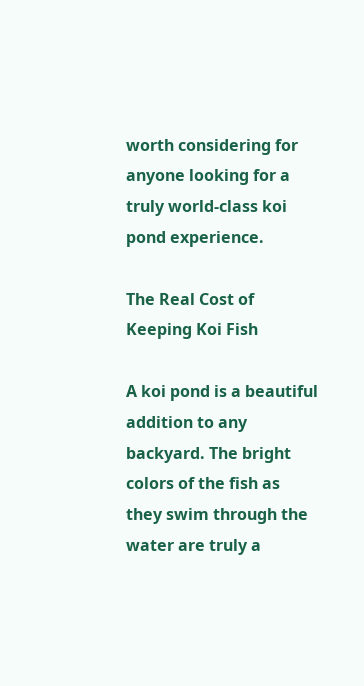worth considering for anyone looking for a truly world-class koi pond experience.

The Real Cost of Keeping Koi Fish

A koi pond is a beautiful addition to any backyard. The bright colors of the fish as they swim through the water are truly a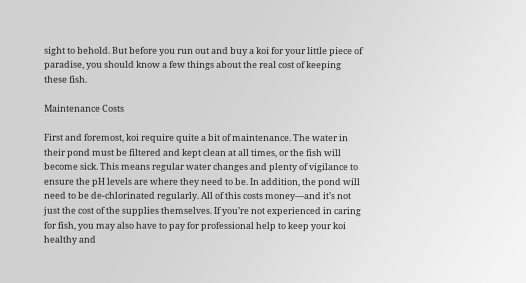sight to behold. But before you run out and buy a koi for your little piece of paradise, you should know a few things about the real cost of keeping these fish.

Maintenance Costs

First and foremost, koi require quite a bit of maintenance. The water in their pond must be filtered and kept clean at all times, or the fish will become sick. This means regular water changes and plenty of vigilance to ensure the pH levels are where they need to be. In addition, the pond will need to be de-chlorinated regularly. All of this costs money—and it’s not just the cost of the supplies themselves. If you’re not experienced in caring for fish, you may also have to pay for professional help to keep your koi healthy and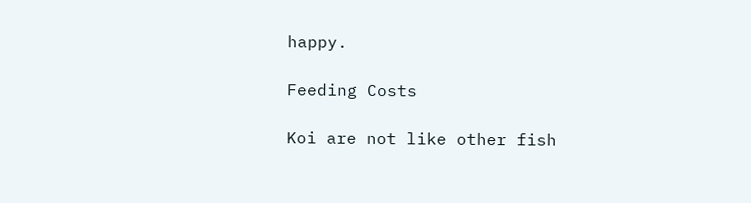happy.

Feeding Costs

Koi are not like other fish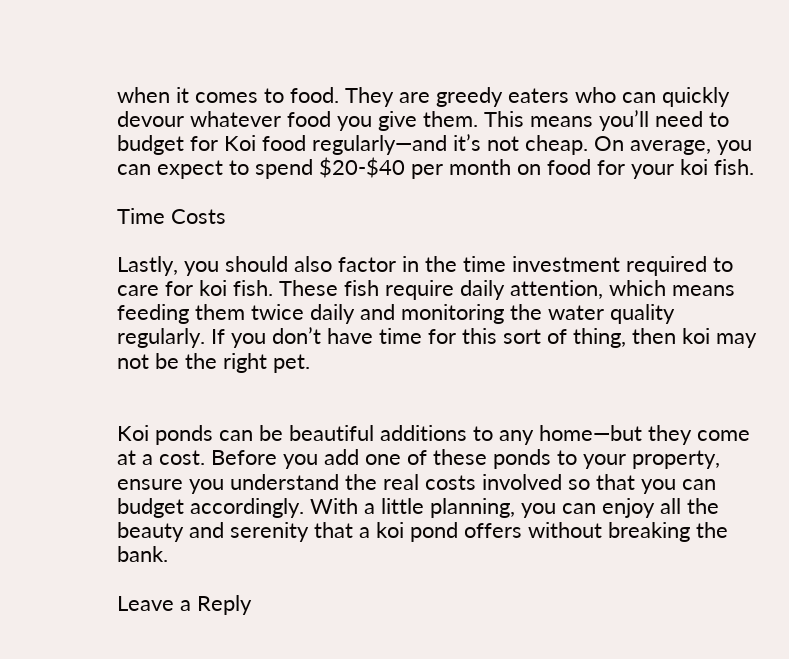when it comes to food. They are greedy eaters who can quickly devour whatever food you give them. This means you’ll need to budget for Koi food regularly—and it’s not cheap. On average, you can expect to spend $20-$40 per month on food for your koi fish.

Time Costs

Lastly, you should also factor in the time investment required to care for koi fish. These fish require daily attention, which means feeding them twice daily and monitoring the water quality regularly. If you don’t have time for this sort of thing, then koi may not be the right pet.


Koi ponds can be beautiful additions to any home—but they come at a cost. Before you add one of these ponds to your property, ensure you understand the real costs involved so that you can budget accordingly. With a little planning, you can enjoy all the beauty and serenity that a koi pond offers without breaking the bank.

Leave a Reply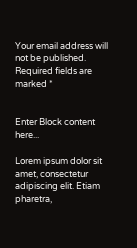Your email address will not be published. Required fields are marked *


Enter Block content here...

Lorem ipsum dolor sit amet, consectetur adipiscing elit. Etiam pharetra,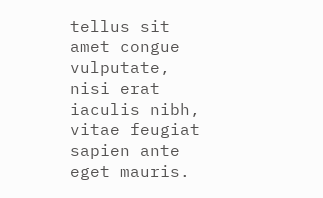tellus sit amet congue vulputate, nisi erat iaculis nibh, vitae feugiat sapien ante eget mauris.